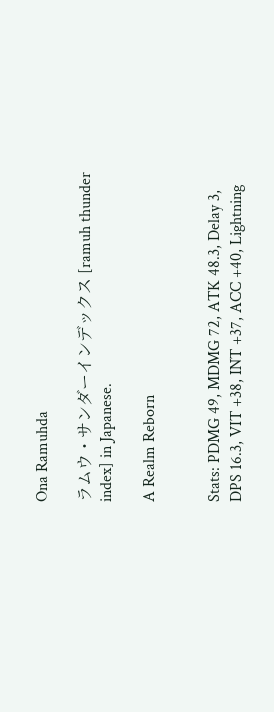Ona Ramuhda

ラムウ・サンダーインデックス [ramuh thunder index] in Japanese.

A Realm Reborn


Stats: PDMG 49, MDMG 72, ATK 48.3, Delay 3, DPS 16.3, VIT +38, INT +37, ACC +40, Lightning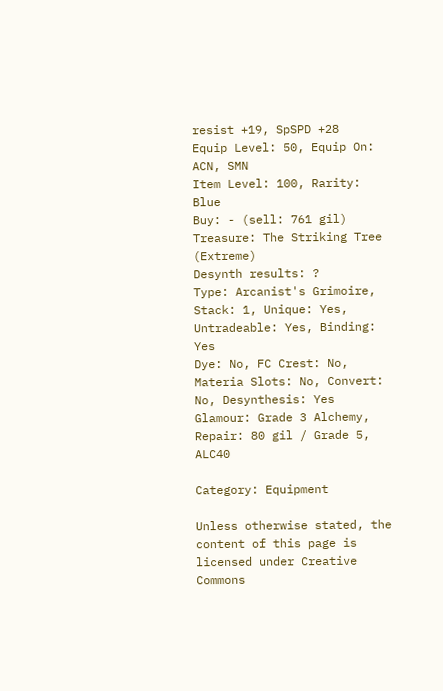resist +19, SpSPD +28
Equip Level: 50, Equip On: ACN, SMN
Item Level: 100, Rarity: Blue
Buy: - (sell: 761 gil)
Treasure: The Striking Tree (Extreme)
Desynth results: ?
Type: Arcanist's Grimoire, Stack: 1, Unique: Yes, Untradeable: Yes, Binding: Yes
Dye: No, FC Crest: No, Materia Slots: No, Convert: No, Desynthesis: Yes
Glamour: Grade 3 Alchemy, Repair: 80 gil / Grade 5, ALC40

Category: Equipment

Unless otherwise stated, the content of this page is licensed under Creative Commons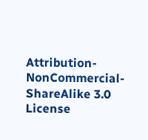Attribution-NonCommercial-ShareAlike 3.0 License